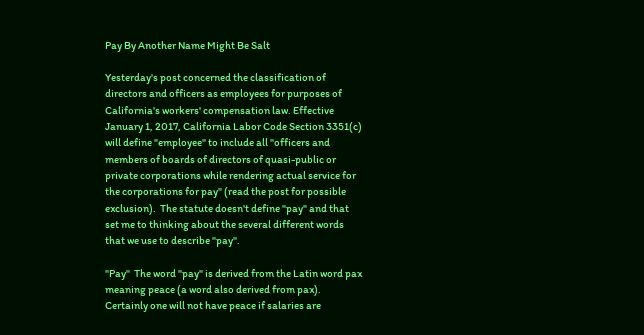Pay By Another Name Might Be Salt

Yesterday's post concerned the classification of directors and officers as employees for purposes of California's workers' compensation law. Effective January 1, 2017, California Labor Code Section 3351(c) will define "employee" to include all "officers and members of boards of directors of quasi-public or private corporations while rendering actual service for the corporations for pay" (read the post for possible exclusion).  The statute doesn't define "pay" and that set me to thinking about the several different words that we use to describe "pay".

"Pay"  The word "pay" is derived from the Latin word pax meaning peace (a word also derived from pax).  Certainly one will not have peace if salaries are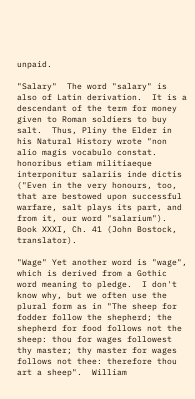unpaid.

"Salary"  The word "salary" is also of Latin derivation.  It is a descendant of the term for money given to Roman soldiers to buy salt.  Thus, Pliny the Elder in his Natural History wrote "non alio magis vocabulo constat. honoribus etiam militiaeque interponitur salariis inde dictis ("Even in the very honours, too, that are bestowed upon successful warfare, salt plays its part, and from it, our word "salarium").  Book XXXI, Ch. 41 (John Bostock, translator).

"Wage" Yet another word is "wage", which is derived from a Gothic word meaning to pledge.  I don't know why, but we often use the plural form as in "The sheep for fodder follow the shepherd; the shepherd for food follows not the sheep: thou for wages followest thy master; thy master for wages follows not thee: therefore thou art a sheep".  William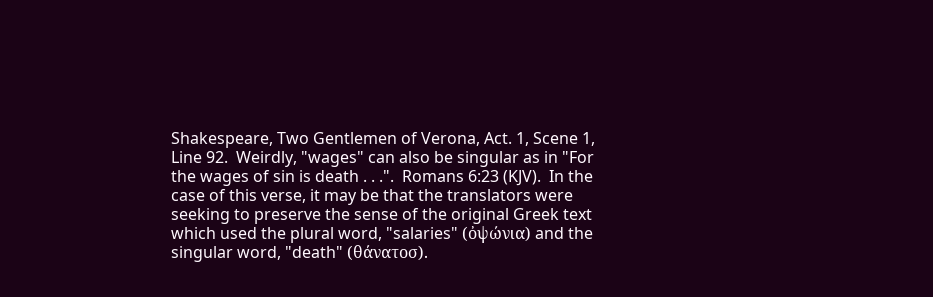Shakespeare, Two Gentlemen of Verona, Act. 1, Scene 1, Line 92.  Weirdly, "wages" can also be singular as in "For the wages of sin is death . . .".  Romans 6:23 (KJV).  In the case of this verse, it may be that the translators were seeking to preserve the sense of the original Greek text which used the plural word, "salaries" (ὀψώνια) and the singular word, "death" (θάνατοσ).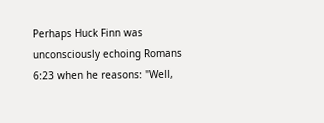Perhaps Huck Finn was unconsciously echoing Romans 6:23 when he reasons: "Well,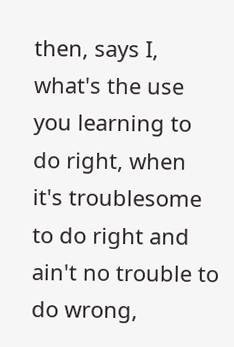then, says I, what's the use you learning to do right, when it's troublesome to do right and ain't no trouble to do wrong,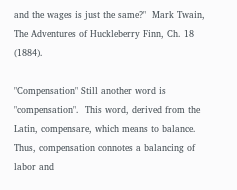and the wages is just the same?"  Mark Twain, The Adventures of Huckleberry Finn, Ch. 18 (1884).

"Compensation" Still another word is "compensation".  This word, derived from the Latin, compensare, which means to balance.  Thus, compensation connotes a balancing of labor and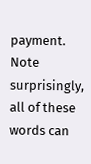payment.  Note surprisingly, all of these words can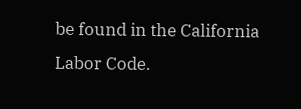be found in the California Labor Code.